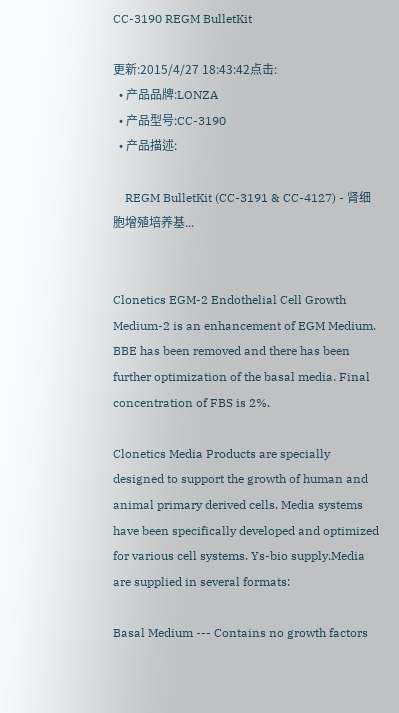CC-3190 REGM BulletKit

更新:2015/4/27 18:43:42点击:
  • 产品品牌:LONZA
  • 产品型号:CC-3190
  • 产品描述:

    REGM BulletKit (CC-3191 & CC-4127) - 肾细胞增殖培养基...


Clonetics EGM-2 Endothelial Cell Growth Medium-2 is an enhancement of EGM Medium. BBE has been removed and there has been further optimization of the basal media. Final concentration of FBS is 2%.

Clonetics Media Products are specially designed to support the growth of human and animal primary derived cells. Media systems have been specifically developed and optimized for various cell systems. Ys-bio supply.Media are supplied in several formats:

Basal Medium --- Contains no growth factors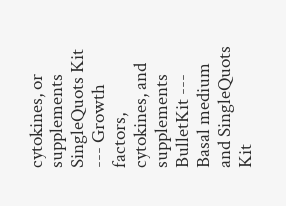cytokines, or supplements
SingleQuots Kit --- Growth factors, cytokines, and supplements
BulletKit --- Basal medium and SingleQuots Kit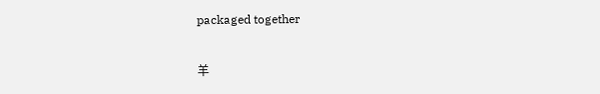packaged together

羊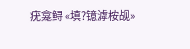疣龛鲟 «填?镱滹桉觇»